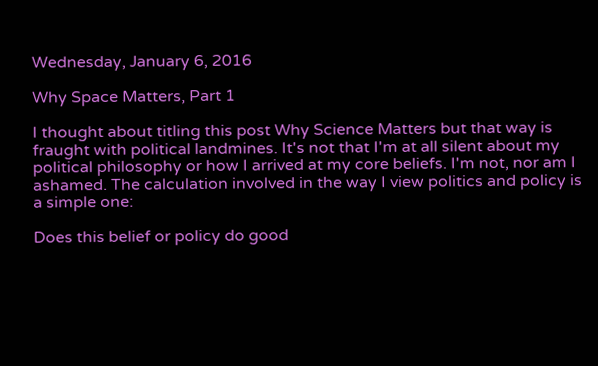Wednesday, January 6, 2016

Why Space Matters, Part 1

I thought about titling this post Why Science Matters but that way is fraught with political landmines. It's not that I'm at all silent about my political philosophy or how I arrived at my core beliefs. I'm not, nor am I ashamed. The calculation involved in the way I view politics and policy is a simple one:

Does this belief or policy do good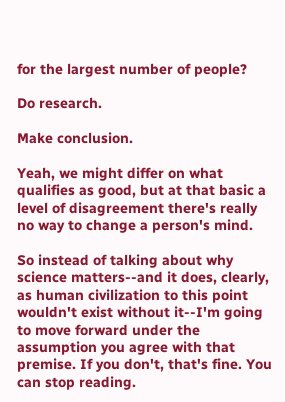for the largest number of people?

Do research.

Make conclusion.

Yeah, we might differ on what qualifies as good, but at that basic a level of disagreement there's really no way to change a person's mind.

So instead of talking about why science matters--and it does, clearly, as human civilization to this point wouldn't exist without it--I'm going to move forward under the assumption you agree with that premise. If you don't, that's fine. You can stop reading.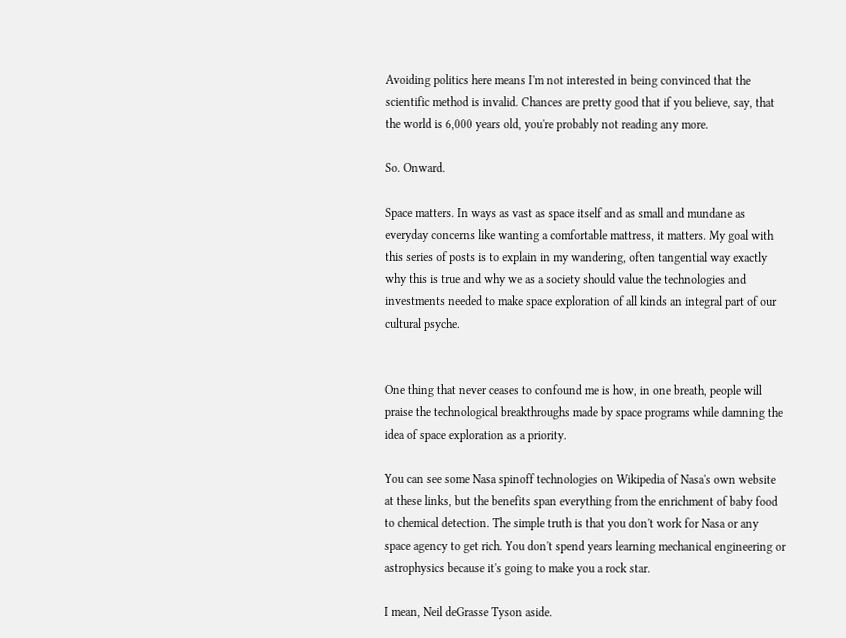Avoiding politics here means I'm not interested in being convinced that the scientific method is invalid. Chances are pretty good that if you believe, say, that the world is 6,000 years old, you're probably not reading any more.

So. Onward.

Space matters. In ways as vast as space itself and as small and mundane as everyday concerns like wanting a comfortable mattress, it matters. My goal with this series of posts is to explain in my wandering, often tangential way exactly why this is true and why we as a society should value the technologies and investments needed to make space exploration of all kinds an integral part of our cultural psyche.


One thing that never ceases to confound me is how, in one breath, people will praise the technological breakthroughs made by space programs while damning the idea of space exploration as a priority.

You can see some Nasa spinoff technologies on Wikipedia of Nasa's own website at these links, but the benefits span everything from the enrichment of baby food to chemical detection. The simple truth is that you don't work for Nasa or any space agency to get rich. You don't spend years learning mechanical engineering or astrophysics because it's going to make you a rock star.

I mean, Neil deGrasse Tyson aside.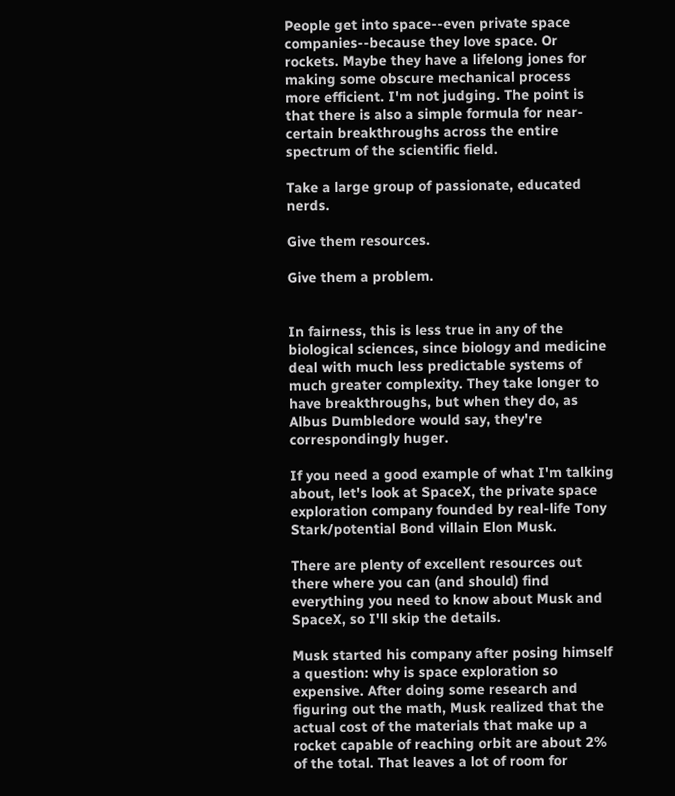People get into space--even private space companies--because they love space. Or rockets. Maybe they have a lifelong jones for making some obscure mechanical process more efficient. I'm not judging. The point is that there is also a simple formula for near-certain breakthroughs across the entire spectrum of the scientific field.

Take a large group of passionate, educated nerds.

Give them resources.

Give them a problem.


In fairness, this is less true in any of the biological sciences, since biology and medicine deal with much less predictable systems of much greater complexity. They take longer to have breakthroughs, but when they do, as Albus Dumbledore would say, they're correspondingly huger.

If you need a good example of what I'm talking about, let's look at SpaceX, the private space exploration company founded by real-life Tony Stark/potential Bond villain Elon Musk.

There are plenty of excellent resources out there where you can (and should) find everything you need to know about Musk and SpaceX, so I'll skip the details.

Musk started his company after posing himself a question: why is space exploration so expensive. After doing some research and figuring out the math, Musk realized that the actual cost of the materials that make up a rocket capable of reaching orbit are about 2% of the total. That leaves a lot of room for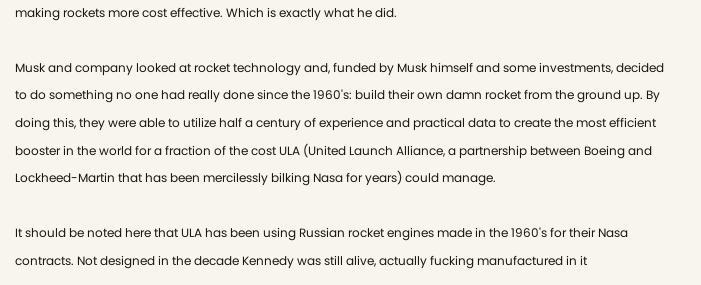making rockets more cost effective. Which is exactly what he did.

Musk and company looked at rocket technology and, funded by Musk himself and some investments, decided to do something no one had really done since the 1960's: build their own damn rocket from the ground up. By doing this, they were able to utilize half a century of experience and practical data to create the most efficient booster in the world for a fraction of the cost ULA (United Launch Alliance, a partnership between Boeing and Lockheed-Martin that has been mercilessly bilking Nasa for years) could manage.

It should be noted here that ULA has been using Russian rocket engines made in the 1960's for their Nasa contracts. Not designed in the decade Kennedy was still alive, actually fucking manufactured in it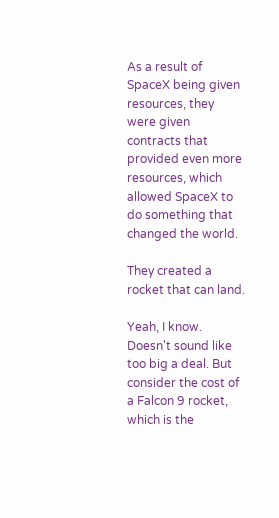As a result of SpaceX being given resources, they were given contracts that provided even more resources, which allowed SpaceX to do something that changed the world.

They created a rocket that can land.

Yeah, I know. Doesn't sound like too big a deal. But consider the cost of a Falcon 9 rocket, which is the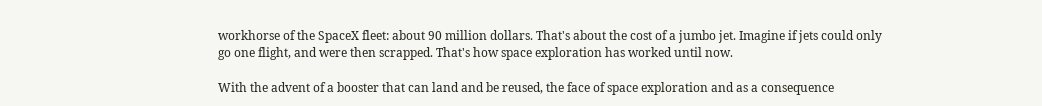workhorse of the SpaceX fleet: about 90 million dollars. That's about the cost of a jumbo jet. Imagine if jets could only go one flight, and were then scrapped. That's how space exploration has worked until now.

With the advent of a booster that can land and be reused, the face of space exploration and as a consequence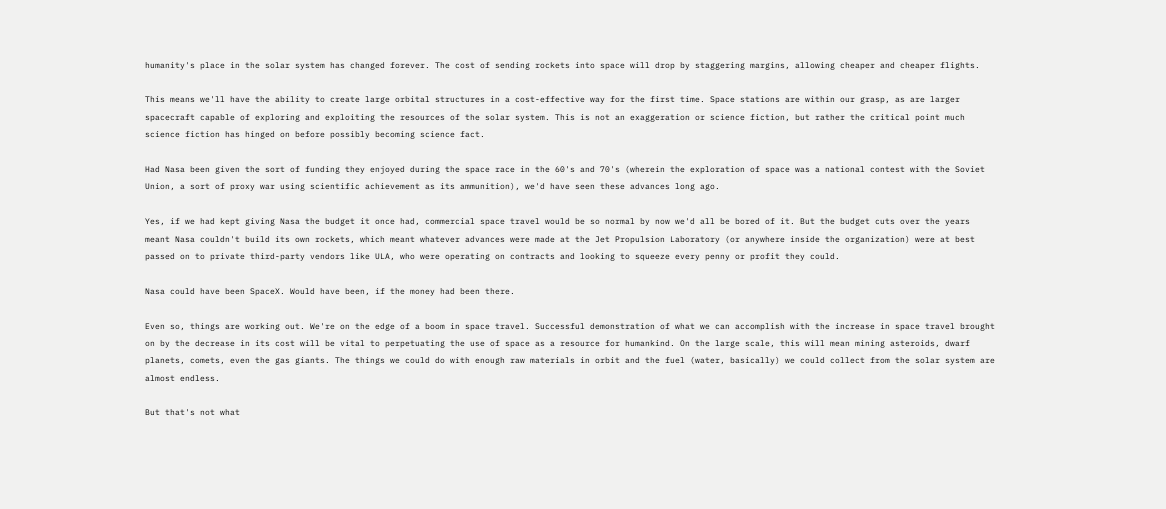humanity's place in the solar system has changed forever. The cost of sending rockets into space will drop by staggering margins, allowing cheaper and cheaper flights.

This means we'll have the ability to create large orbital structures in a cost-effective way for the first time. Space stations are within our grasp, as are larger spacecraft capable of exploring and exploiting the resources of the solar system. This is not an exaggeration or science fiction, but rather the critical point much science fiction has hinged on before possibly becoming science fact.

Had Nasa been given the sort of funding they enjoyed during the space race in the 60's and 70's (wherein the exploration of space was a national contest with the Soviet Union, a sort of proxy war using scientific achievement as its ammunition), we'd have seen these advances long ago.

Yes, if we had kept giving Nasa the budget it once had, commercial space travel would be so normal by now we'd all be bored of it. But the budget cuts over the years meant Nasa couldn't build its own rockets, which meant whatever advances were made at the Jet Propulsion Laboratory (or anywhere inside the organization) were at best passed on to private third-party vendors like ULA, who were operating on contracts and looking to squeeze every penny or profit they could.

Nasa could have been SpaceX. Would have been, if the money had been there.

Even so, things are working out. We're on the edge of a boom in space travel. Successful demonstration of what we can accomplish with the increase in space travel brought on by the decrease in its cost will be vital to perpetuating the use of space as a resource for humankind. On the large scale, this will mean mining asteroids, dwarf planets, comets, even the gas giants. The things we could do with enough raw materials in orbit and the fuel (water, basically) we could collect from the solar system are almost endless.

But that's not what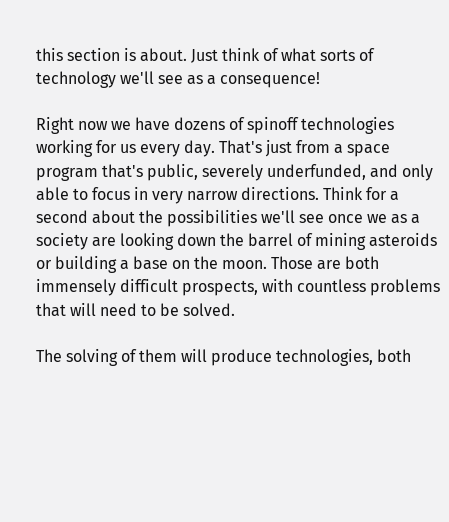this section is about. Just think of what sorts of technology we'll see as a consequence!

Right now we have dozens of spinoff technologies working for us every day. That's just from a space program that's public, severely underfunded, and only able to focus in very narrow directions. Think for a second about the possibilities we'll see once we as a society are looking down the barrel of mining asteroids or building a base on the moon. Those are both immensely difficult prospects, with countless problems that will need to be solved.

The solving of them will produce technologies, both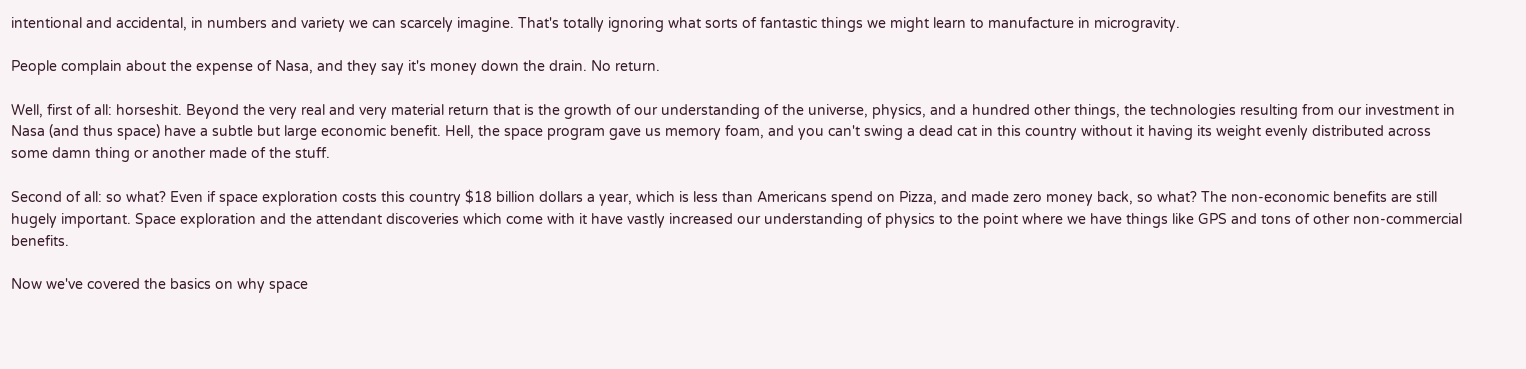intentional and accidental, in numbers and variety we can scarcely imagine. That's totally ignoring what sorts of fantastic things we might learn to manufacture in microgravity.

People complain about the expense of Nasa, and they say it's money down the drain. No return.

Well, first of all: horseshit. Beyond the very real and very material return that is the growth of our understanding of the universe, physics, and a hundred other things, the technologies resulting from our investment in Nasa (and thus space) have a subtle but large economic benefit. Hell, the space program gave us memory foam, and you can't swing a dead cat in this country without it having its weight evenly distributed across some damn thing or another made of the stuff.

Second of all: so what? Even if space exploration costs this country $18 billion dollars a year, which is less than Americans spend on Pizza, and made zero money back, so what? The non-economic benefits are still hugely important. Space exploration and the attendant discoveries which come with it have vastly increased our understanding of physics to the point where we have things like GPS and tons of other non-commercial benefits.

Now we've covered the basics on why space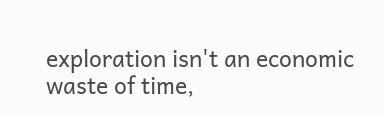exploration isn't an economic waste of time,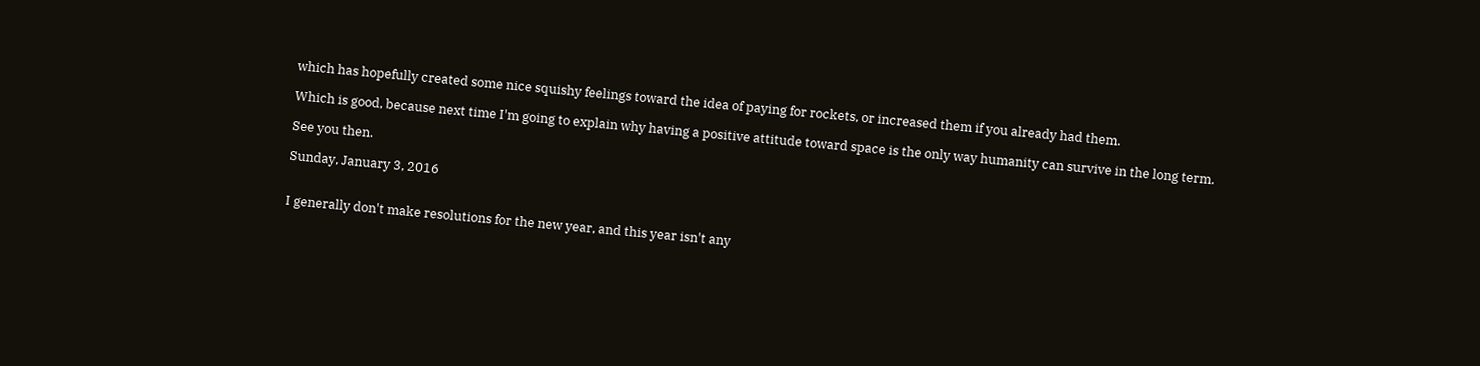which has hopefully created some nice squishy feelings toward the idea of paying for rockets, or increased them if you already had them.

Which is good, because next time I'm going to explain why having a positive attitude toward space is the only way humanity can survive in the long term.

See you then.

Sunday, January 3, 2016


I generally don't make resolutions for the new year, and this year isn't any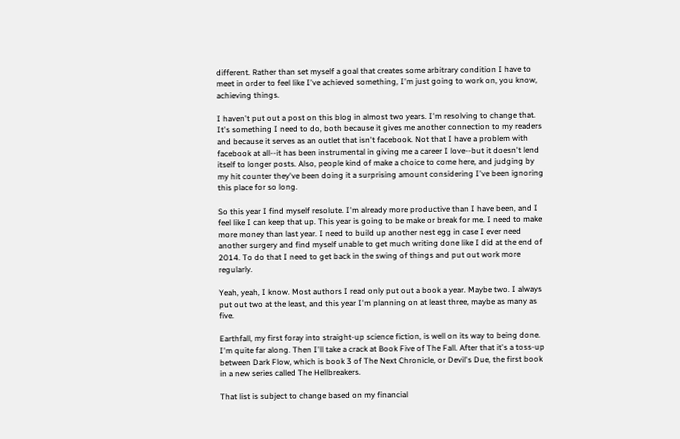different. Rather than set myself a goal that creates some arbitrary condition I have to meet in order to feel like I've achieved something, I'm just going to work on, you know, achieving things.

I haven't put out a post on this blog in almost two years. I'm resolving to change that. It's something I need to do, both because it gives me another connection to my readers and because it serves as an outlet that isn't facebook. Not that I have a problem with facebook at all--it has been instrumental in giving me a career I love--but it doesn't lend itself to longer posts. Also, people kind of make a choice to come here, and judging by my hit counter they've been doing it a surprising amount considering I've been ignoring this place for so long.

So this year I find myself resolute. I'm already more productive than I have been, and I feel like I can keep that up. This year is going to be make or break for me. I need to make more money than last year. I need to build up another nest egg in case I ever need another surgery and find myself unable to get much writing done like I did at the end of 2014. To do that I need to get back in the swing of things and put out work more regularly.

Yeah, yeah, I know. Most authors I read only put out a book a year. Maybe two. I always put out two at the least, and this year I'm planning on at least three, maybe as many as five.

Earthfall, my first foray into straight-up science fiction, is well on its way to being done. I'm quite far along. Then I'll take a crack at Book Five of The Fall. After that it's a toss-up between Dark Flow, which is book 3 of The Next Chronicle, or Devil's Due, the first book in a new series called The Hellbreakers.

That list is subject to change based on my financial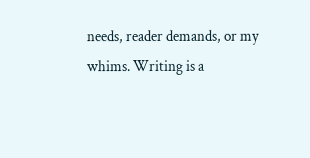needs, reader demands, or my whims. Writing is a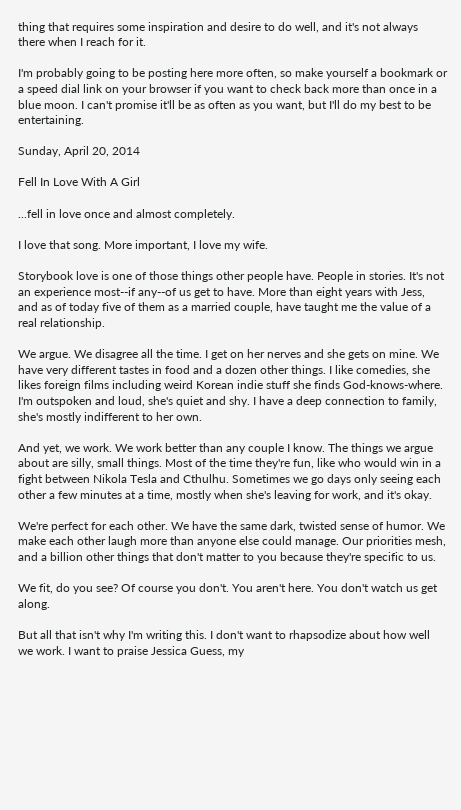thing that requires some inspiration and desire to do well, and it's not always there when I reach for it.

I'm probably going to be posting here more often, so make yourself a bookmark or a speed dial link on your browser if you want to check back more than once in a blue moon. I can't promise it'll be as often as you want, but I'll do my best to be entertaining.

Sunday, April 20, 2014

Fell In Love With A Girl

...fell in love once and almost completely.

I love that song. More important, I love my wife.

Storybook love is one of those things other people have. People in stories. It's not an experience most--if any--of us get to have. More than eight years with Jess, and as of today five of them as a married couple, have taught me the value of a real relationship.

We argue. We disagree all the time. I get on her nerves and she gets on mine. We have very different tastes in food and a dozen other things. I like comedies, she likes foreign films including weird Korean indie stuff she finds God-knows-where. I'm outspoken and loud, she's quiet and shy. I have a deep connection to family, she's mostly indifferent to her own.

And yet, we work. We work better than any couple I know. The things we argue about are silly, small things. Most of the time they're fun, like who would win in a fight between Nikola Tesla and Cthulhu. Sometimes we go days only seeing each other a few minutes at a time, mostly when she's leaving for work, and it's okay.

We're perfect for each other. We have the same dark, twisted sense of humor. We make each other laugh more than anyone else could manage. Our priorities mesh, and a billion other things that don't matter to you because they're specific to us.

We fit, do you see? Of course you don't. You aren't here. You don't watch us get along.

But all that isn't why I'm writing this. I don't want to rhapsodize about how well we work. I want to praise Jessica Guess, my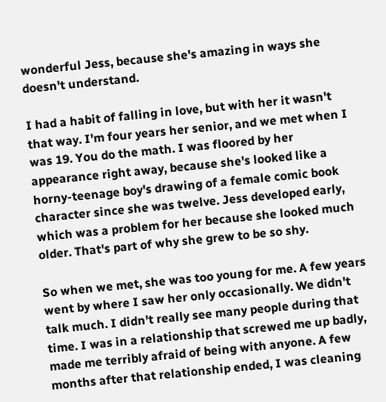wonderful Jess, because she's amazing in ways she doesn't understand.

I had a habit of falling in love, but with her it wasn't that way. I'm four years her senior, and we met when I was 19. You do the math. I was floored by her appearance right away, because she's looked like a horny-teenage boy's drawing of a female comic book character since she was twelve. Jess developed early, which was a problem for her because she looked much older. That's part of why she grew to be so shy.

So when we met, she was too young for me. A few years went by where I saw her only occasionally. We didn't talk much. I didn't really see many people during that time. I was in a relationship that screwed me up badly, made me terribly afraid of being with anyone. A few months after that relationship ended, I was cleaning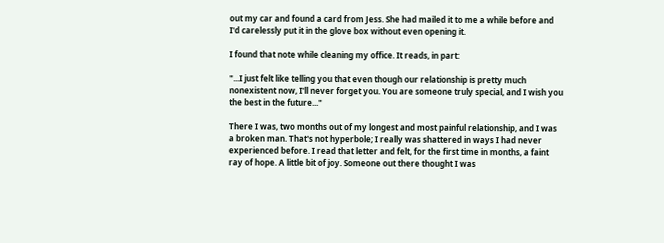out my car and found a card from Jess. She had mailed it to me a while before and I'd carelessly put it in the glove box without even opening it.

I found that note while cleaning my office. It reads, in part:

"...I just felt like telling you that even though our relationship is pretty much nonexistent now, I'll never forget you. You are someone truly special, and I wish you the best in the future..."

There I was, two months out of my longest and most painful relationship, and I was a broken man. That's not hyperbole; I really was shattered in ways I had never experienced before. I read that letter and felt, for the first time in months, a faint ray of hope. A little bit of joy. Someone out there thought I was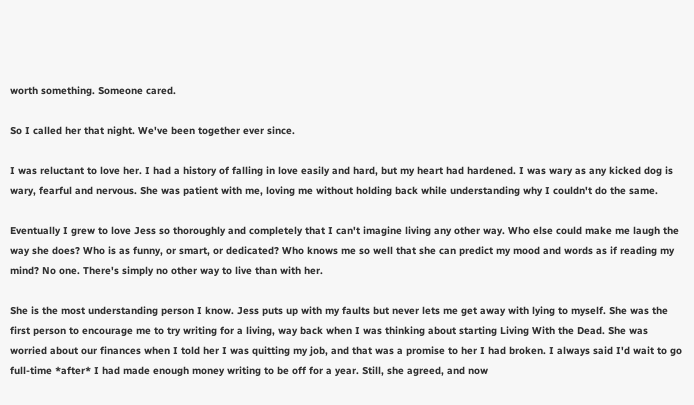worth something. Someone cared.

So I called her that night. We've been together ever since.

I was reluctant to love her. I had a history of falling in love easily and hard, but my heart had hardened. I was wary as any kicked dog is wary, fearful and nervous. She was patient with me, loving me without holding back while understanding why I couldn't do the same.

Eventually I grew to love Jess so thoroughly and completely that I can't imagine living any other way. Who else could make me laugh the way she does? Who is as funny, or smart, or dedicated? Who knows me so well that she can predict my mood and words as if reading my mind? No one. There's simply no other way to live than with her.

She is the most understanding person I know. Jess puts up with my faults but never lets me get away with lying to myself. She was the first person to encourage me to try writing for a living, way back when I was thinking about starting Living With the Dead. She was worried about our finances when I told her I was quitting my job, and that was a promise to her I had broken. I always said I'd wait to go full-time *after* I had made enough money writing to be off for a year. Still, she agreed, and now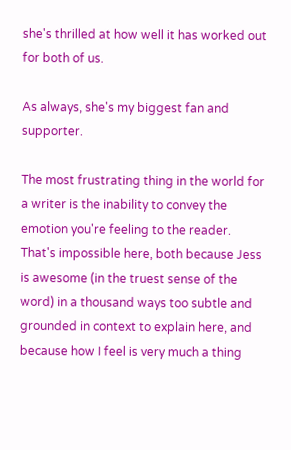she's thrilled at how well it has worked out for both of us.

As always, she's my biggest fan and supporter.

The most frustrating thing in the world for a writer is the inability to convey the emotion you're feeling to the reader. That's impossible here, both because Jess is awesome (in the truest sense of the word) in a thousand ways too subtle and grounded in context to explain here, and because how I feel is very much a thing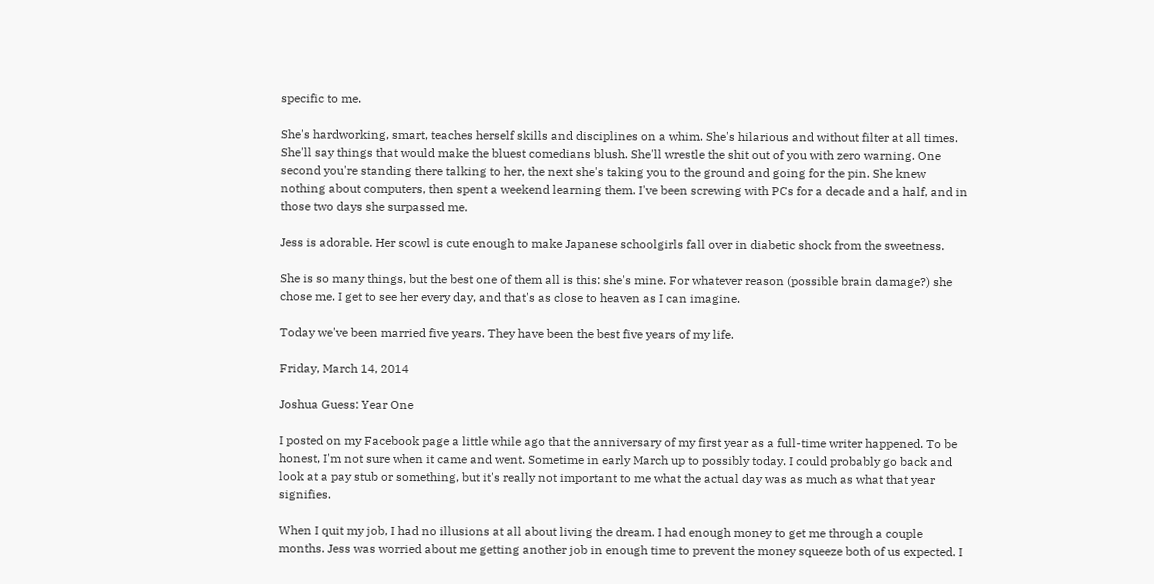specific to me.

She's hardworking, smart, teaches herself skills and disciplines on a whim. She's hilarious and without filter at all times. She'll say things that would make the bluest comedians blush. She'll wrestle the shit out of you with zero warning. One second you're standing there talking to her, the next she's taking you to the ground and going for the pin. She knew nothing about computers, then spent a weekend learning them. I've been screwing with PCs for a decade and a half, and in those two days she surpassed me.

Jess is adorable. Her scowl is cute enough to make Japanese schoolgirls fall over in diabetic shock from the sweetness.

She is so many things, but the best one of them all is this: she's mine. For whatever reason (possible brain damage?) she chose me. I get to see her every day, and that's as close to heaven as I can imagine.

Today we've been married five years. They have been the best five years of my life.

Friday, March 14, 2014

Joshua Guess: Year One

I posted on my Facebook page a little while ago that the anniversary of my first year as a full-time writer happened. To be honest, I'm not sure when it came and went. Sometime in early March up to possibly today. I could probably go back and look at a pay stub or something, but it's really not important to me what the actual day was as much as what that year signifies.

When I quit my job, I had no illusions at all about living the dream. I had enough money to get me through a couple months. Jess was worried about me getting another job in enough time to prevent the money squeeze both of us expected. I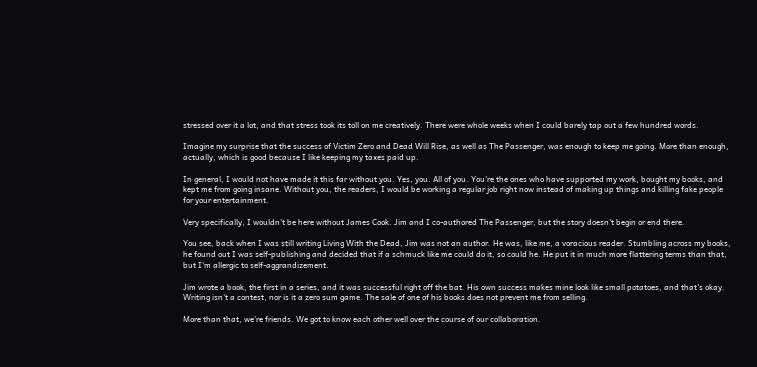stressed over it a lot, and that stress took its toll on me creatively. There were whole weeks when I could barely tap out a few hundred words.

Imagine my surprise that the success of Victim Zero and Dead Will Rise, as well as The Passenger, was enough to keep me going. More than enough, actually, which is good because I like keeping my taxes paid up.

In general, I would not have made it this far without you. Yes, you. All of you. You're the ones who have supported my work, bought my books, and kept me from going insane. Without you, the readers, I would be working a regular job right now instead of making up things and killing fake people for your entertainment.

Very specifically, I wouldn't be here without James Cook. Jim and I co-authored The Passenger, but the story doesn't begin or end there.

You see, back when I was still writing Living With the Dead, Jim was not an author. He was, like me, a voracious reader. Stumbling across my books, he found out I was self-publishing and decided that if a schmuck like me could do it, so could he. He put it in much more flattering terms than that, but I'm allergic to self-aggrandizement.

Jim wrote a book, the first in a series, and it was successful right off the bat. His own success makes mine look like small potatoes, and that's okay. Writing isn't a contest, nor is it a zero sum game. The sale of one of his books does not prevent me from selling.

More than that, we're friends. We got to know each other well over the course of our collaboration.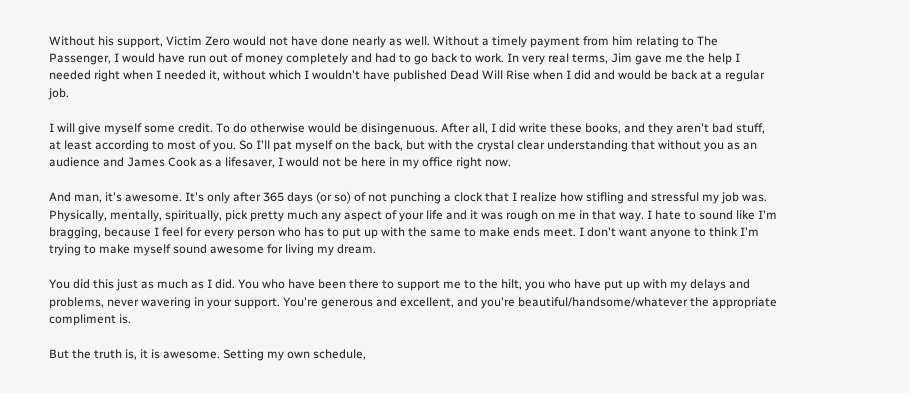Without his support, Victim Zero would not have done nearly as well. Without a timely payment from him relating to The Passenger, I would have run out of money completely and had to go back to work. In very real terms, Jim gave me the help I needed right when I needed it, without which I wouldn't have published Dead Will Rise when I did and would be back at a regular job.

I will give myself some credit. To do otherwise would be disingenuous. After all, I did write these books, and they aren't bad stuff, at least according to most of you. So I'll pat myself on the back, but with the crystal clear understanding that without you as an audience and James Cook as a lifesaver, I would not be here in my office right now.

And man, it's awesome. It's only after 365 days (or so) of not punching a clock that I realize how stifling and stressful my job was. Physically, mentally, spiritually, pick pretty much any aspect of your life and it was rough on me in that way. I hate to sound like I'm bragging, because I feel for every person who has to put up with the same to make ends meet. I don't want anyone to think I'm trying to make myself sound awesome for living my dream.

You did this just as much as I did. You who have been there to support me to the hilt, you who have put up with my delays and problems, never wavering in your support. You're generous and excellent, and you're beautiful/handsome/whatever the appropriate compliment is.

But the truth is, it is awesome. Setting my own schedule,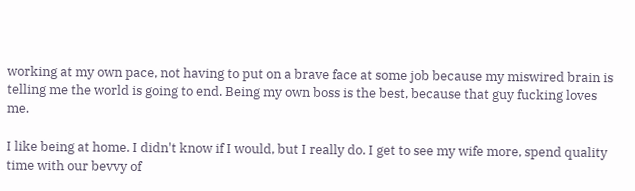working at my own pace, not having to put on a brave face at some job because my miswired brain is telling me the world is going to end. Being my own boss is the best, because that guy fucking loves me.

I like being at home. I didn't know if I would, but I really do. I get to see my wife more, spend quality time with our bevvy of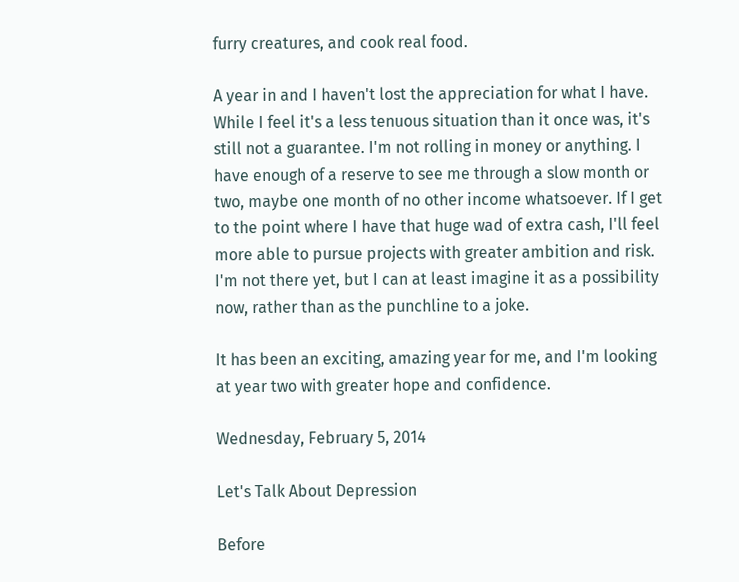furry creatures, and cook real food.

A year in and I haven't lost the appreciation for what I have. While I feel it's a less tenuous situation than it once was, it's still not a guarantee. I'm not rolling in money or anything. I have enough of a reserve to see me through a slow month or two, maybe one month of no other income whatsoever. If I get to the point where I have that huge wad of extra cash, I'll feel more able to pursue projects with greater ambition and risk. I'm not there yet, but I can at least imagine it as a possibility now, rather than as the punchline to a joke.

It has been an exciting, amazing year for me, and I'm looking at year two with greater hope and confidence.

Wednesday, February 5, 2014

Let's Talk About Depression

Before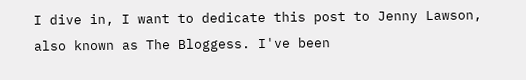I dive in, I want to dedicate this post to Jenny Lawson, also known as The Bloggess. I've been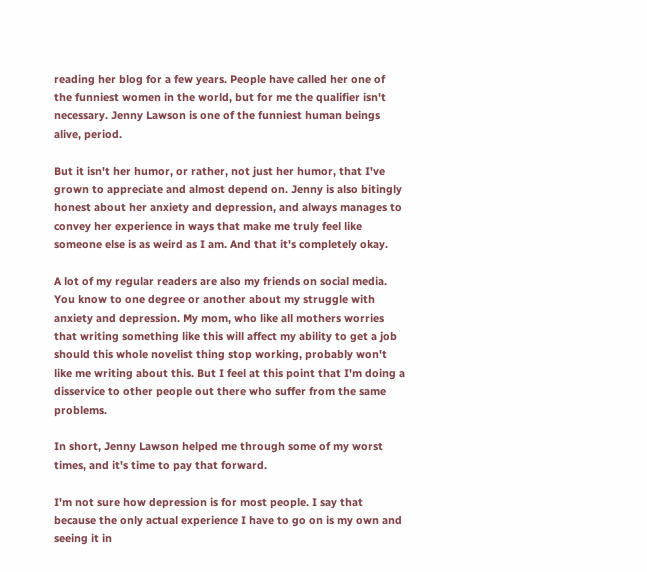reading her blog for a few years. People have called her one of the funniest women in the world, but for me the qualifier isn't necessary. Jenny Lawson is one of the funniest human beings alive, period.

But it isn't her humor, or rather, not just her humor, that I've grown to appreciate and almost depend on. Jenny is also bitingly honest about her anxiety and depression, and always manages to convey her experience in ways that make me truly feel like someone else is as weird as I am. And that it's completely okay.

A lot of my regular readers are also my friends on social media. You know to one degree or another about my struggle with anxiety and depression. My mom, who like all mothers worries that writing something like this will affect my ability to get a job should this whole novelist thing stop working, probably won't like me writing about this. But I feel at this point that I'm doing a disservice to other people out there who suffer from the same problems.

In short, Jenny Lawson helped me through some of my worst times, and it's time to pay that forward.

I'm not sure how depression is for most people. I say that because the only actual experience I have to go on is my own and seeing it in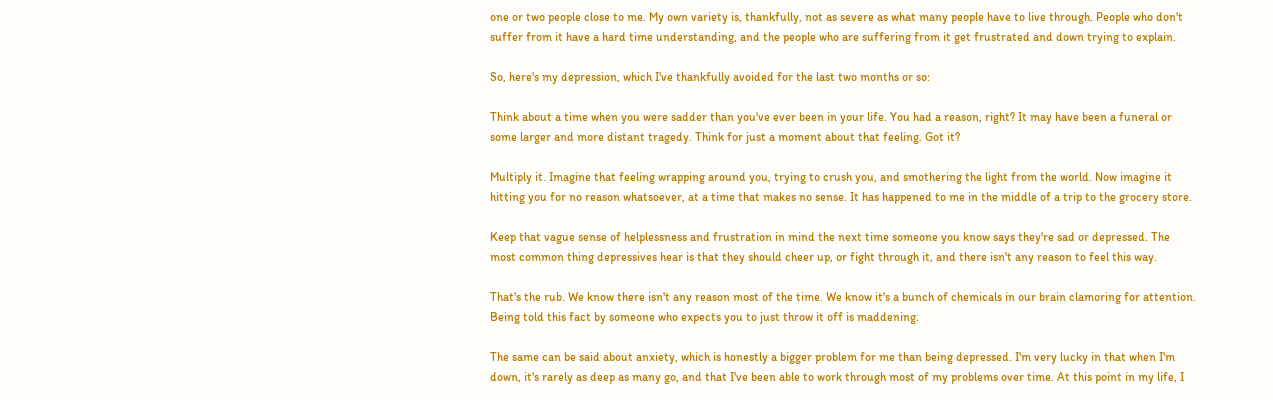one or two people close to me. My own variety is, thankfully, not as severe as what many people have to live through. People who don't suffer from it have a hard time understanding, and the people who are suffering from it get frustrated and down trying to explain.

So, here's my depression, which I've thankfully avoided for the last two months or so:

Think about a time when you were sadder than you've ever been in your life. You had a reason, right? It may have been a funeral or some larger and more distant tragedy. Think for just a moment about that feeling. Got it?

Multiply it. Imagine that feeling wrapping around you, trying to crush you, and smothering the light from the world. Now imagine it hitting you for no reason whatsoever, at a time that makes no sense. It has happened to me in the middle of a trip to the grocery store.

Keep that vague sense of helplessness and frustration in mind the next time someone you know says they're sad or depressed. The most common thing depressives hear is that they should cheer up, or fight through it, and there isn't any reason to feel this way.

That's the rub. We know there isn't any reason most of the time. We know it's a bunch of chemicals in our brain clamoring for attention. Being told this fact by someone who expects you to just throw it off is maddening.

The same can be said about anxiety, which is honestly a bigger problem for me than being depressed. I'm very lucky in that when I'm down, it's rarely as deep as many go, and that I've been able to work through most of my problems over time. At this point in my life, I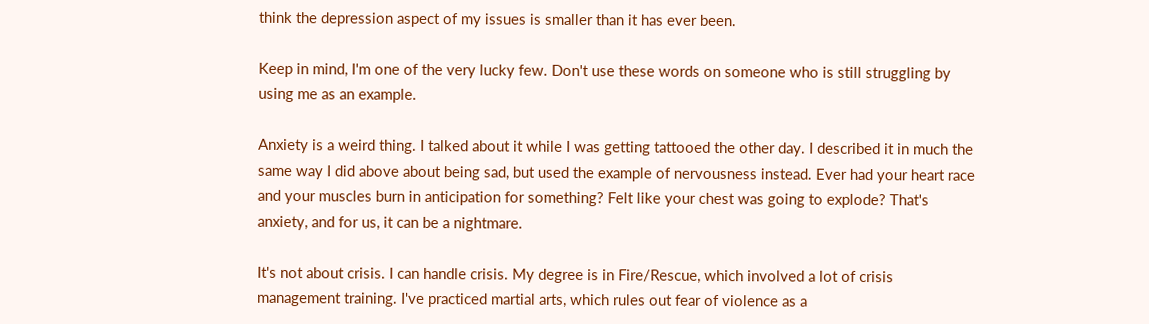think the depression aspect of my issues is smaller than it has ever been.

Keep in mind, I'm one of the very lucky few. Don't use these words on someone who is still struggling by using me as an example.

Anxiety is a weird thing. I talked about it while I was getting tattooed the other day. I described it in much the same way I did above about being sad, but used the example of nervousness instead. Ever had your heart race and your muscles burn in anticipation for something? Felt like your chest was going to explode? That's anxiety, and for us, it can be a nightmare.

It's not about crisis. I can handle crisis. My degree is in Fire/Rescue, which involved a lot of crisis management training. I've practiced martial arts, which rules out fear of violence as a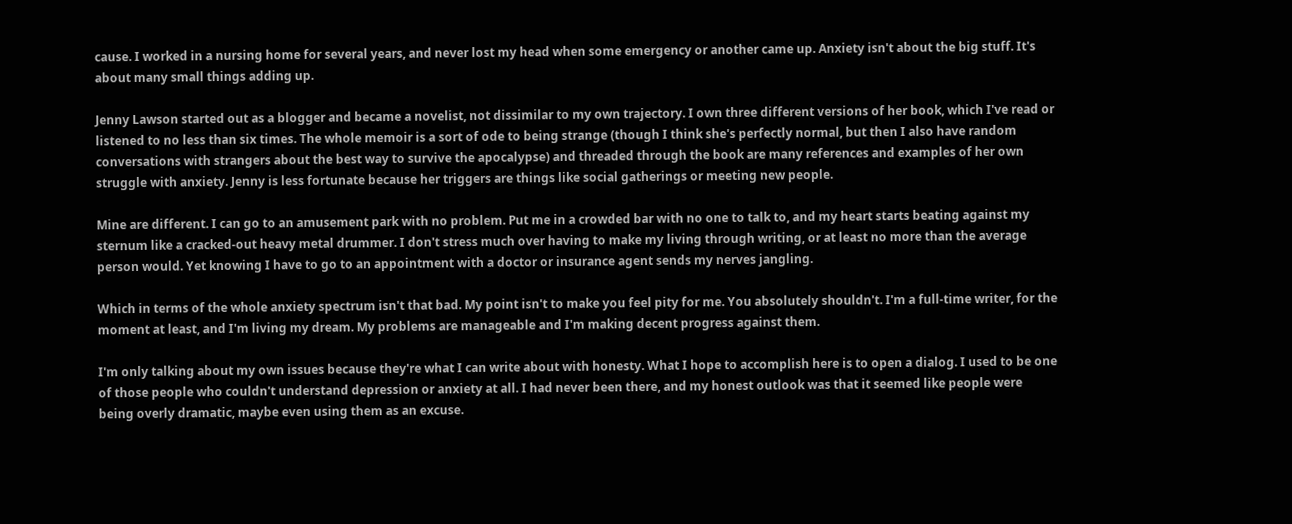cause. I worked in a nursing home for several years, and never lost my head when some emergency or another came up. Anxiety isn't about the big stuff. It's about many small things adding up.

Jenny Lawson started out as a blogger and became a novelist, not dissimilar to my own trajectory. I own three different versions of her book, which I've read or listened to no less than six times. The whole memoir is a sort of ode to being strange (though I think she's perfectly normal, but then I also have random conversations with strangers about the best way to survive the apocalypse) and threaded through the book are many references and examples of her own struggle with anxiety. Jenny is less fortunate because her triggers are things like social gatherings or meeting new people.

Mine are different. I can go to an amusement park with no problem. Put me in a crowded bar with no one to talk to, and my heart starts beating against my sternum like a cracked-out heavy metal drummer. I don't stress much over having to make my living through writing, or at least no more than the average person would. Yet knowing I have to go to an appointment with a doctor or insurance agent sends my nerves jangling.

Which in terms of the whole anxiety spectrum isn't that bad. My point isn't to make you feel pity for me. You absolutely shouldn't. I'm a full-time writer, for the moment at least, and I'm living my dream. My problems are manageable and I'm making decent progress against them.

I'm only talking about my own issues because they're what I can write about with honesty. What I hope to accomplish here is to open a dialog. I used to be one of those people who couldn't understand depression or anxiety at all. I had never been there, and my honest outlook was that it seemed like people were being overly dramatic, maybe even using them as an excuse.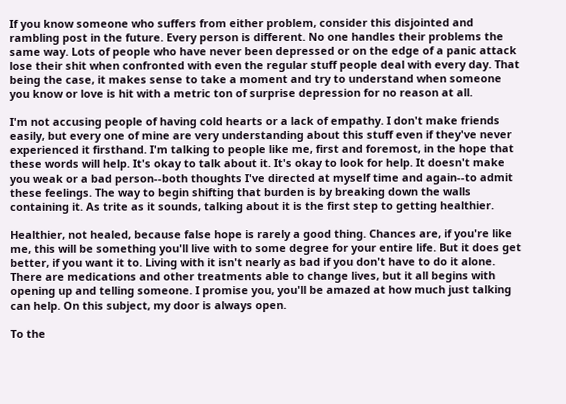If you know someone who suffers from either problem, consider this disjointed and rambling post in the future. Every person is different. No one handles their problems the same way. Lots of people who have never been depressed or on the edge of a panic attack lose their shit when confronted with even the regular stuff people deal with every day. That being the case, it makes sense to take a moment and try to understand when someone you know or love is hit with a metric ton of surprise depression for no reason at all.

I'm not accusing people of having cold hearts or a lack of empathy. I don't make friends easily, but every one of mine are very understanding about this stuff even if they've never experienced it firsthand. I'm talking to people like me, first and foremost, in the hope that these words will help. It's okay to talk about it. It's okay to look for help. It doesn't make you weak or a bad person--both thoughts I've directed at myself time and again--to admit these feelings. The way to begin shifting that burden is by breaking down the walls containing it. As trite as it sounds, talking about it is the first step to getting healthier.

Healthier, not healed, because false hope is rarely a good thing. Chances are, if you're like me, this will be something you'll live with to some degree for your entire life. But it does get better, if you want it to. Living with it isn't nearly as bad if you don't have to do it alone. There are medications and other treatments able to change lives, but it all begins with opening up and telling someone. I promise you, you'll be amazed at how much just talking can help. On this subject, my door is always open.

To the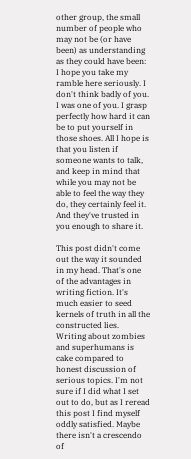other group, the small number of people who may not be (or have been) as understanding as they could have been: I hope you take my ramble here seriously. I don't think badly of you. I was one of you. I grasp perfectly how hard it can be to put yourself in those shoes. All I hope is that you listen if someone wants to talk, and keep in mind that while you may not be able to feel the way they do, they certainly feel it. And they've trusted in you enough to share it.

This post didn't come out the way it sounded in my head. That's one of the advantages in writing fiction. It's much easier to seed kernels of truth in all the constructed lies. Writing about zombies and superhumans is cake compared to honest discussion of serious topics. I'm not sure if I did what I set out to do, but as I reread this post I find myself oddly satisfied. Maybe there isn't a crescendo of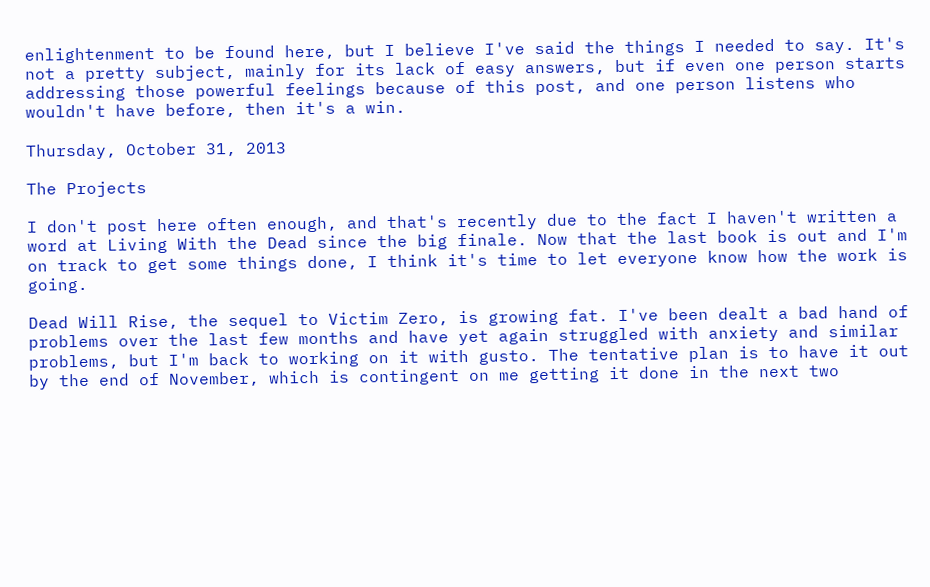enlightenment to be found here, but I believe I've said the things I needed to say. It's not a pretty subject, mainly for its lack of easy answers, but if even one person starts addressing those powerful feelings because of this post, and one person listens who wouldn't have before, then it's a win.

Thursday, October 31, 2013

The Projects

I don't post here often enough, and that's recently due to the fact I haven't written a word at Living With the Dead since the big finale. Now that the last book is out and I'm on track to get some things done, I think it's time to let everyone know how the work is going.

Dead Will Rise, the sequel to Victim Zero, is growing fat. I've been dealt a bad hand of problems over the last few months and have yet again struggled with anxiety and similar problems, but I'm back to working on it with gusto. The tentative plan is to have it out by the end of November, which is contingent on me getting it done in the next two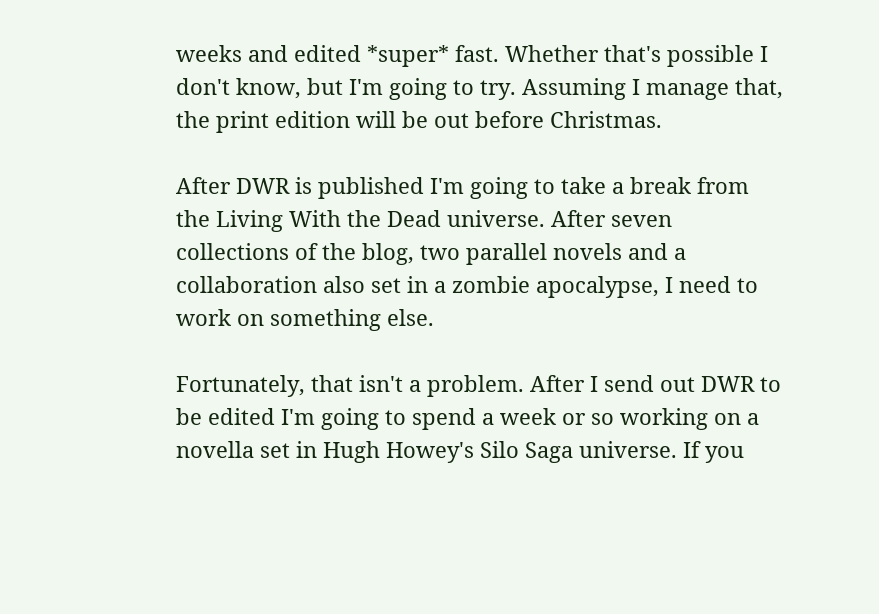weeks and edited *super* fast. Whether that's possible I don't know, but I'm going to try. Assuming I manage that, the print edition will be out before Christmas.

After DWR is published I'm going to take a break from the Living With the Dead universe. After seven collections of the blog, two parallel novels and a collaboration also set in a zombie apocalypse, I need to work on something else.

Fortunately, that isn't a problem. After I send out DWR to be edited I'm going to spend a week or so working on a novella set in Hugh Howey's Silo Saga universe. If you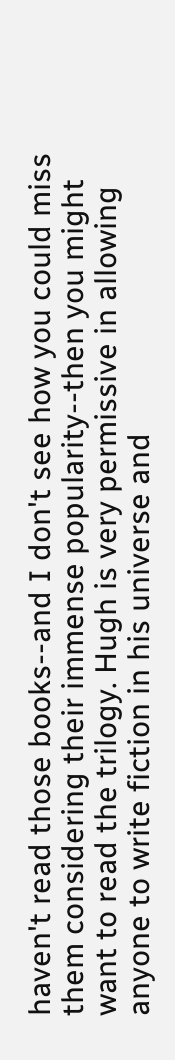haven't read those books--and I don't see how you could miss them considering their immense popularity--then you might want to read the trilogy. Hugh is very permissive in allowing anyone to write fiction in his universe and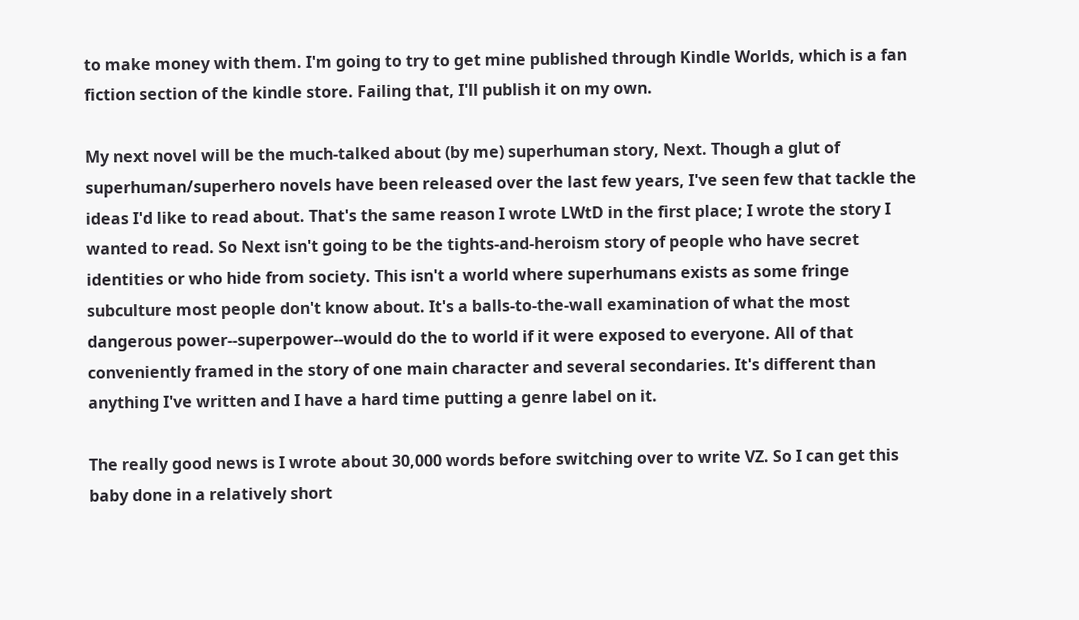to make money with them. I'm going to try to get mine published through Kindle Worlds, which is a fan fiction section of the kindle store. Failing that, I'll publish it on my own.

My next novel will be the much-talked about (by me) superhuman story, Next. Though a glut of superhuman/superhero novels have been released over the last few years, I've seen few that tackle the ideas I'd like to read about. That's the same reason I wrote LWtD in the first place; I wrote the story I wanted to read. So Next isn't going to be the tights-and-heroism story of people who have secret identities or who hide from society. This isn't a world where superhumans exists as some fringe subculture most people don't know about. It's a balls-to-the-wall examination of what the most dangerous power--superpower--would do the to world if it were exposed to everyone. All of that conveniently framed in the story of one main character and several secondaries. It's different than anything I've written and I have a hard time putting a genre label on it.

The really good news is I wrote about 30,000 words before switching over to write VZ. So I can get this baby done in a relatively short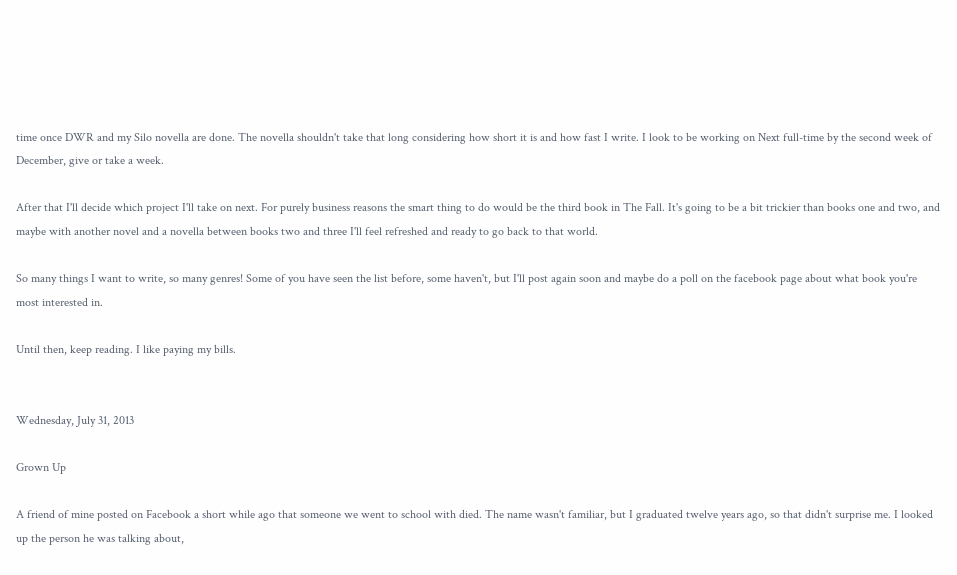time once DWR and my Silo novella are done. The novella shouldn't take that long considering how short it is and how fast I write. I look to be working on Next full-time by the second week of December, give or take a week.

After that I'll decide which project I'll take on next. For purely business reasons the smart thing to do would be the third book in The Fall. It's going to be a bit trickier than books one and two, and maybe with another novel and a novella between books two and three I'll feel refreshed and ready to go back to that world.

So many things I want to write, so many genres! Some of you have seen the list before, some haven't, but I'll post again soon and maybe do a poll on the facebook page about what book you're most interested in.

Until then, keep reading. I like paying my bills.


Wednesday, July 31, 2013

Grown Up

A friend of mine posted on Facebook a short while ago that someone we went to school with died. The name wasn't familiar, but I graduated twelve years ago, so that didn't surprise me. I looked up the person he was talking about,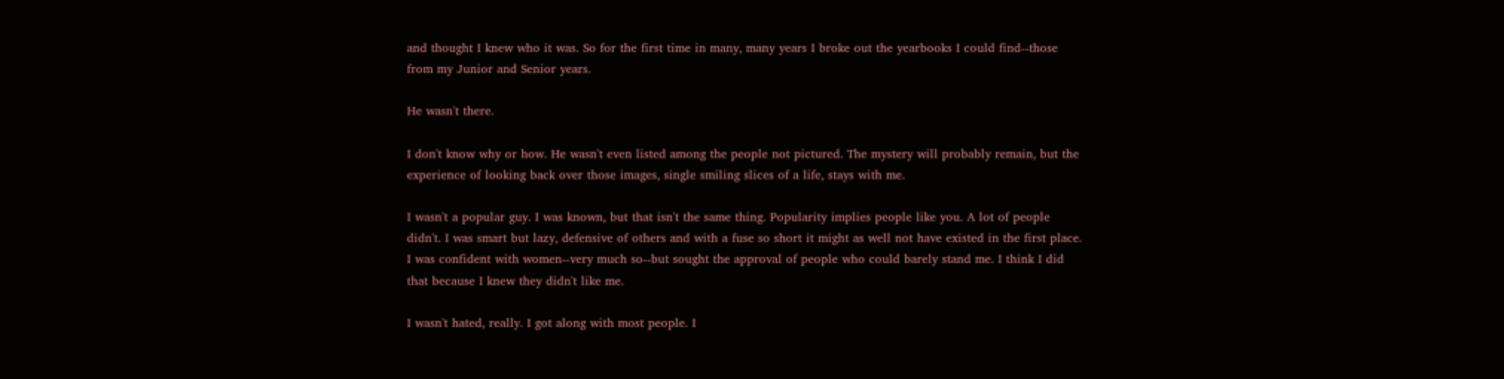and thought I knew who it was. So for the first time in many, many years I broke out the yearbooks I could find--those from my Junior and Senior years.

He wasn't there.

I don't know why or how. He wasn't even listed among the people not pictured. The mystery will probably remain, but the experience of looking back over those images, single smiling slices of a life, stays with me.

I wasn't a popular guy. I was known, but that isn't the same thing. Popularity implies people like you. A lot of people didn't. I was smart but lazy, defensive of others and with a fuse so short it might as well not have existed in the first place. I was confident with women--very much so--but sought the approval of people who could barely stand me. I think I did that because I knew they didn't like me.

I wasn't hated, really. I got along with most people. I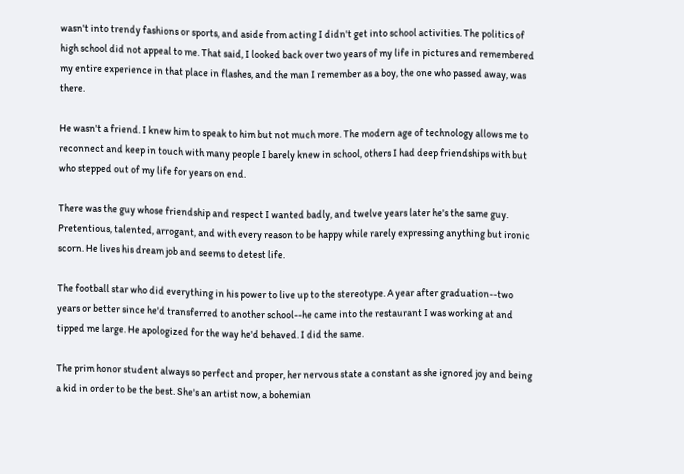wasn't into trendy fashions or sports, and aside from acting I didn't get into school activities. The politics of high school did not appeal to me. That said, I looked back over two years of my life in pictures and remembered my entire experience in that place in flashes, and the man I remember as a boy, the one who passed away, was there.

He wasn't a friend. I knew him to speak to him but not much more. The modern age of technology allows me to reconnect and keep in touch with many people I barely knew in school, others I had deep friendships with but who stepped out of my life for years on end.

There was the guy whose friendship and respect I wanted badly, and twelve years later he's the same guy. Pretentious, talented, arrogant, and with every reason to be happy while rarely expressing anything but ironic scorn. He lives his dream job and seems to detest life.

The football star who did everything in his power to live up to the stereotype. A year after graduation--two years or better since he'd transferred to another school--he came into the restaurant I was working at and tipped me large. He apologized for the way he'd behaved. I did the same.

The prim honor student always so perfect and proper, her nervous state a constant as she ignored joy and being a kid in order to be the best. She's an artist now, a bohemian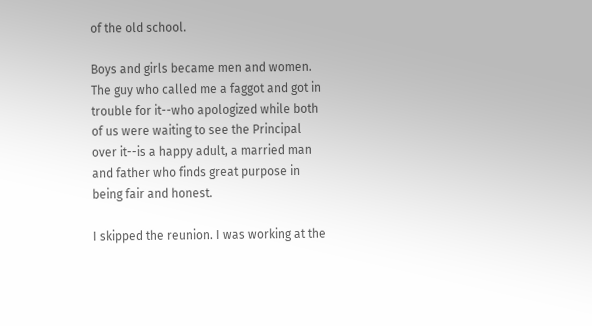of the old school.

Boys and girls became men and women. The guy who called me a faggot and got in trouble for it--who apologized while both of us were waiting to see the Principal over it--is a happy adult, a married man and father who finds great purpose in being fair and honest.

I skipped the reunion. I was working at the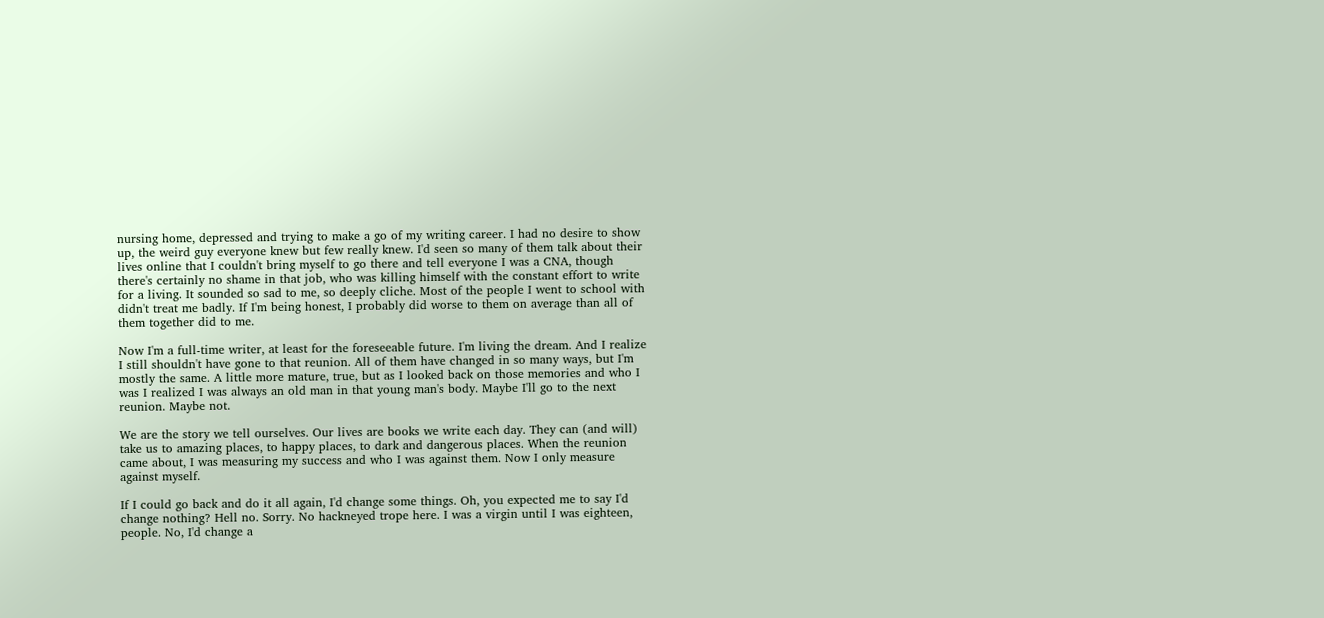nursing home, depressed and trying to make a go of my writing career. I had no desire to show up, the weird guy everyone knew but few really knew. I'd seen so many of them talk about their lives online that I couldn't bring myself to go there and tell everyone I was a CNA, though there's certainly no shame in that job, who was killing himself with the constant effort to write for a living. It sounded so sad to me, so deeply cliche. Most of the people I went to school with didn't treat me badly. If I'm being honest, I probably did worse to them on average than all of them together did to me.

Now I'm a full-time writer, at least for the foreseeable future. I'm living the dream. And I realize I still shouldn't have gone to that reunion. All of them have changed in so many ways, but I'm mostly the same. A little more mature, true, but as I looked back on those memories and who I was I realized I was always an old man in that young man's body. Maybe I'll go to the next reunion. Maybe not.

We are the story we tell ourselves. Our lives are books we write each day. They can (and will) take us to amazing places, to happy places, to dark and dangerous places. When the reunion came about, I was measuring my success and who I was against them. Now I only measure against myself.

If I could go back and do it all again, I'd change some things. Oh, you expected me to say I'd change nothing? Hell no. Sorry. No hackneyed trope here. I was a virgin until I was eighteen, people. No, I'd change a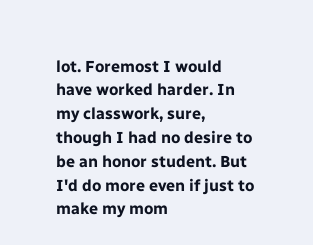lot. Foremost I would have worked harder. In my classwork, sure, though I had no desire to be an honor student. But I'd do more even if just to make my mom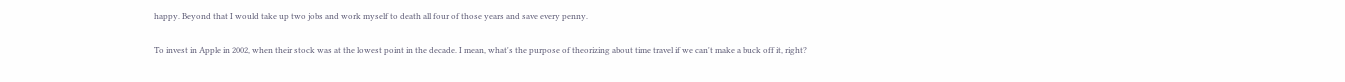happy. Beyond that I would take up two jobs and work myself to death all four of those years and save every penny.

To invest in Apple in 2002, when their stock was at the lowest point in the decade. I mean, what's the purpose of theorizing about time travel if we can't make a buck off it, right?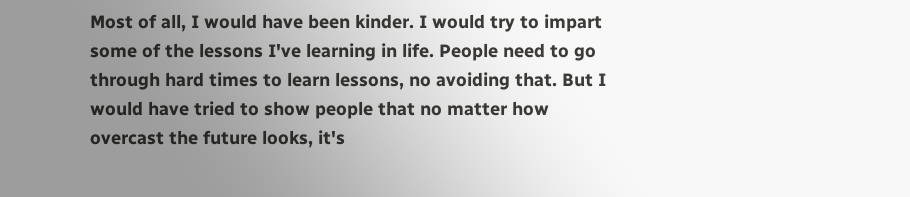Most of all, I would have been kinder. I would try to impart some of the lessons I've learning in life. People need to go through hard times to learn lessons, no avoiding that. But I would have tried to show people that no matter how overcast the future looks, it's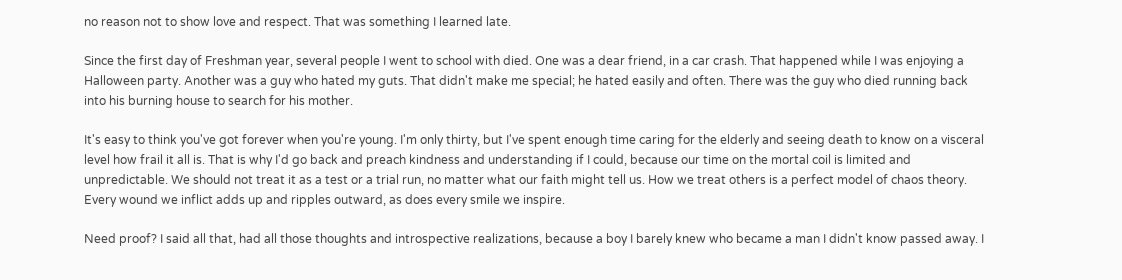no reason not to show love and respect. That was something I learned late.

Since the first day of Freshman year, several people I went to school with died. One was a dear friend, in a car crash. That happened while I was enjoying a Halloween party. Another was a guy who hated my guts. That didn't make me special; he hated easily and often. There was the guy who died running back into his burning house to search for his mother.

It's easy to think you've got forever when you're young. I'm only thirty, but I've spent enough time caring for the elderly and seeing death to know on a visceral level how frail it all is. That is why I'd go back and preach kindness and understanding if I could, because our time on the mortal coil is limited and unpredictable. We should not treat it as a test or a trial run, no matter what our faith might tell us. How we treat others is a perfect model of chaos theory. Every wound we inflict adds up and ripples outward, as does every smile we inspire.

Need proof? I said all that, had all those thoughts and introspective realizations, because a boy I barely knew who became a man I didn't know passed away. I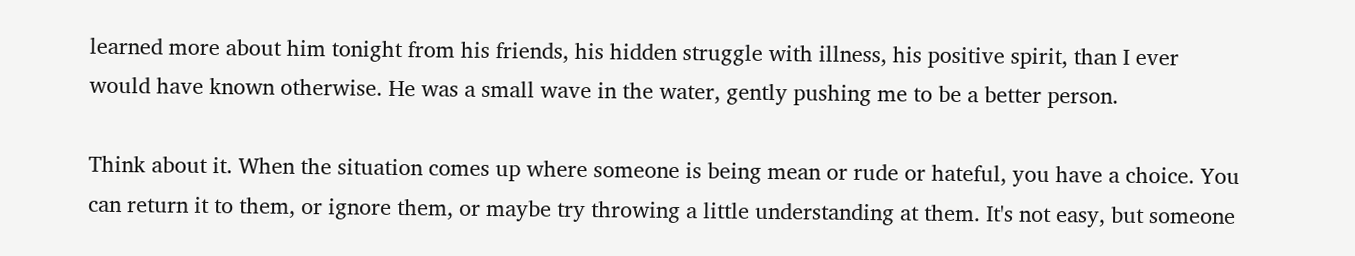learned more about him tonight from his friends, his hidden struggle with illness, his positive spirit, than I ever would have known otherwise. He was a small wave in the water, gently pushing me to be a better person.

Think about it. When the situation comes up where someone is being mean or rude or hateful, you have a choice. You can return it to them, or ignore them, or maybe try throwing a little understanding at them. It's not easy, but someone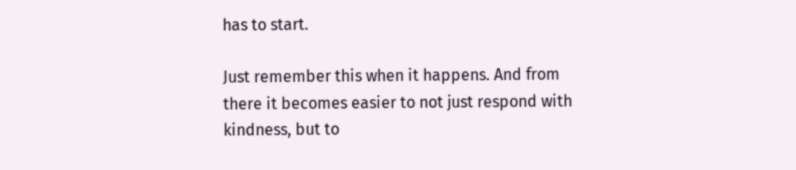has to start.

Just remember this when it happens. And from there it becomes easier to not just respond with kindness, but to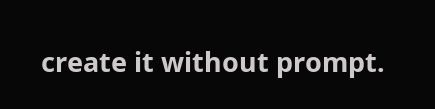create it without prompt.